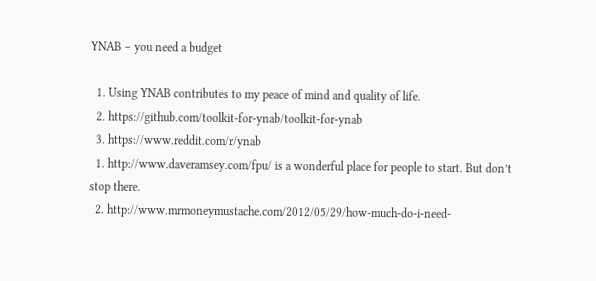YNAB – you need a budget

  1. Using YNAB contributes to my peace of mind and quality of life.
  2. https://github.com/toolkit-for-ynab/toolkit-for-ynab
  3. https://www.reddit.com/r/ynab
  1. http://www.daveramsey.com/fpu/ is a wonderful place for people to start. But don’t stop there.
  2. http://www.mrmoneymustache.com/2012/05/29/how-much-do-i-need-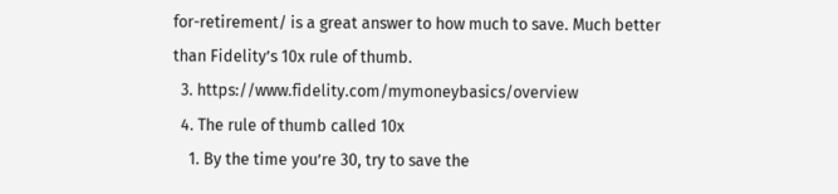for-retirement/ is a great answer to how much to save. Much better than Fidelity’s 10x rule of thumb.
  3. https://www.fidelity.com/mymoneybasics/overview
  4. The rule of thumb called 10x
    1. By the time you’re 30, try to save the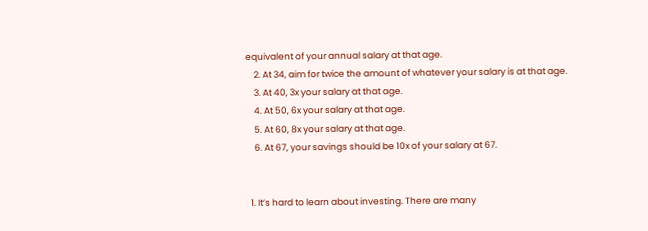equivalent of your annual salary at that age.
    2. At 34, aim for twice the amount of whatever your salary is at that age.
    3. At 40, 3x your salary at that age.
    4. At 50, 6x your salary at that age.
    5. At 60, 8x your salary at that age.
    6. At 67, your savings should be 10x of your salary at 67.


  1. It’s hard to learn about investing. There are many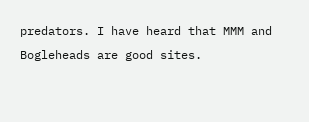predators. I have heard that MMM and Bogleheads are good sites.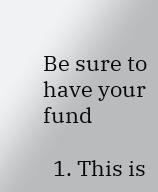Be sure to have your fund

  1. This is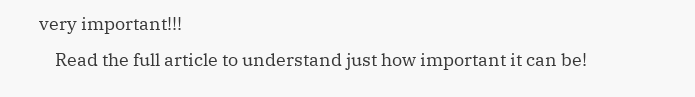very important!!!
    Read the full article to understand just how important it can be!